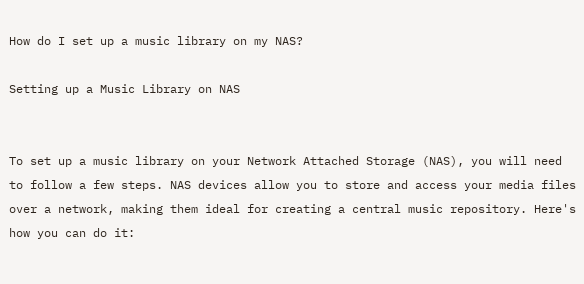How do I set up a music library on my NAS?

Setting up a Music Library on NAS


To set up a music library on your Network Attached Storage (NAS), you will need to follow a few steps. NAS devices allow you to store and access your media files over a network, making them ideal for creating a central music repository. Here's how you can do it: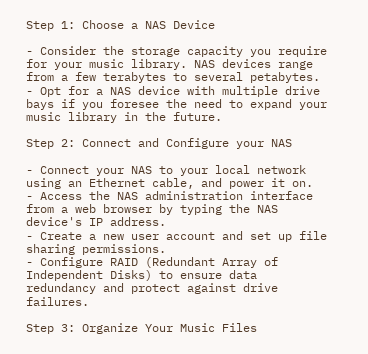Step 1: Choose a NAS Device

- Consider the storage capacity you require for your music library. NAS devices range from a few terabytes to several petabytes.
- Opt for a NAS device with multiple drive bays if you foresee the need to expand your music library in the future.

Step 2: Connect and Configure your NAS

- Connect your NAS to your local network using an Ethernet cable, and power it on.
- Access the NAS administration interface from a web browser by typing the NAS device's IP address.
- Create a new user account and set up file sharing permissions.
- Configure RAID (Redundant Array of Independent Disks) to ensure data redundancy and protect against drive failures.

Step 3: Organize Your Music Files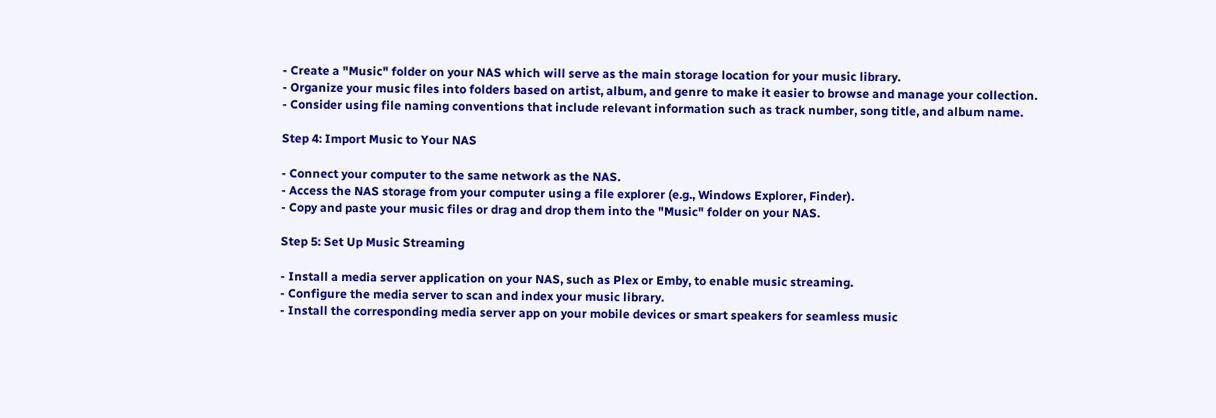- Create a "Music" folder on your NAS which will serve as the main storage location for your music library.
- Organize your music files into folders based on artist, album, and genre to make it easier to browse and manage your collection.
- Consider using file naming conventions that include relevant information such as track number, song title, and album name.

Step 4: Import Music to Your NAS

- Connect your computer to the same network as the NAS.
- Access the NAS storage from your computer using a file explorer (e.g., Windows Explorer, Finder).
- Copy and paste your music files or drag and drop them into the "Music" folder on your NAS.

Step 5: Set Up Music Streaming

- Install a media server application on your NAS, such as Plex or Emby, to enable music streaming.
- Configure the media server to scan and index your music library.
- Install the corresponding media server app on your mobile devices or smart speakers for seamless music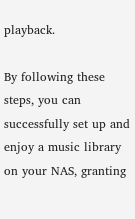playback.

By following these steps, you can successfully set up and enjoy a music library on your NAS, granting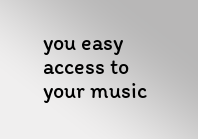you easy access to your music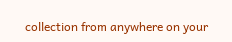collection from anywhere on your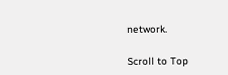network.

Scroll to Top